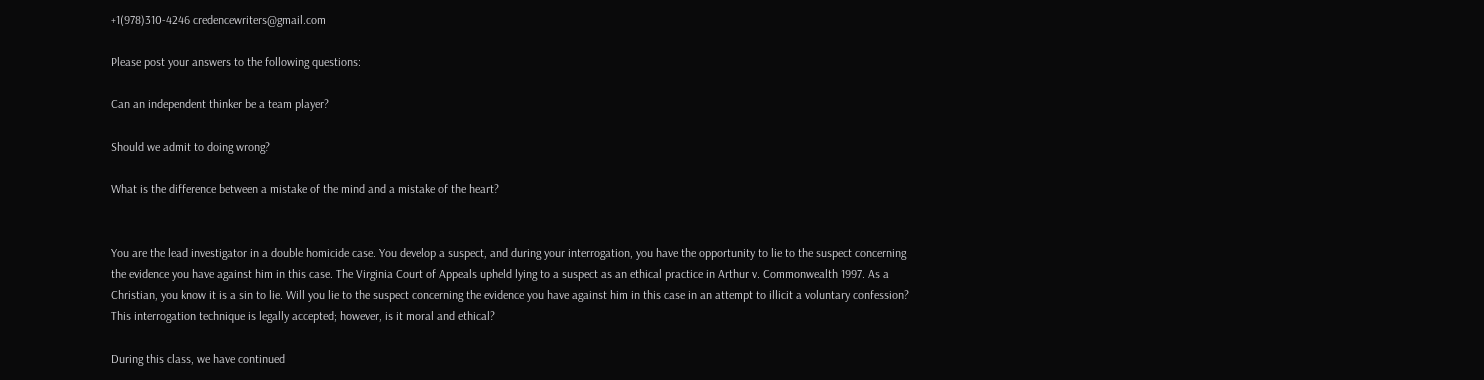+1(978)310-4246 credencewriters@gmail.com

Please post your answers to the following questions:

Can an independent thinker be a team player?

Should we admit to doing wrong?

What is the difference between a mistake of the mind and a mistake of the heart?


You are the lead investigator in a double homicide case. You develop a suspect, and during your interrogation, you have the opportunity to lie to the suspect concerning the evidence you have against him in this case. The Virginia Court of Appeals upheld lying to a suspect as an ethical practice in Arthur v. Commonwealth 1997. As a Christian, you know it is a sin to lie. Will you lie to the suspect concerning the evidence you have against him in this case in an attempt to illicit a voluntary confession? This interrogation technique is legally accepted; however, is it moral and ethical?

During this class, we have continued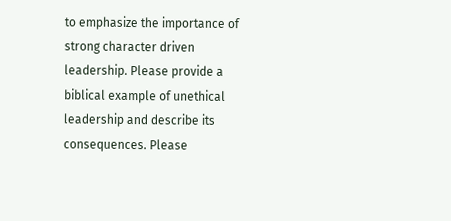to emphasize the importance of strong character driven leadership. Please provide a biblical example of unethical leadership and describe its consequences. Please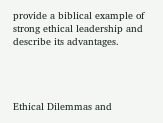provide a biblical example of strong ethical leadership and describe its advantages.




Ethical Dilemmas and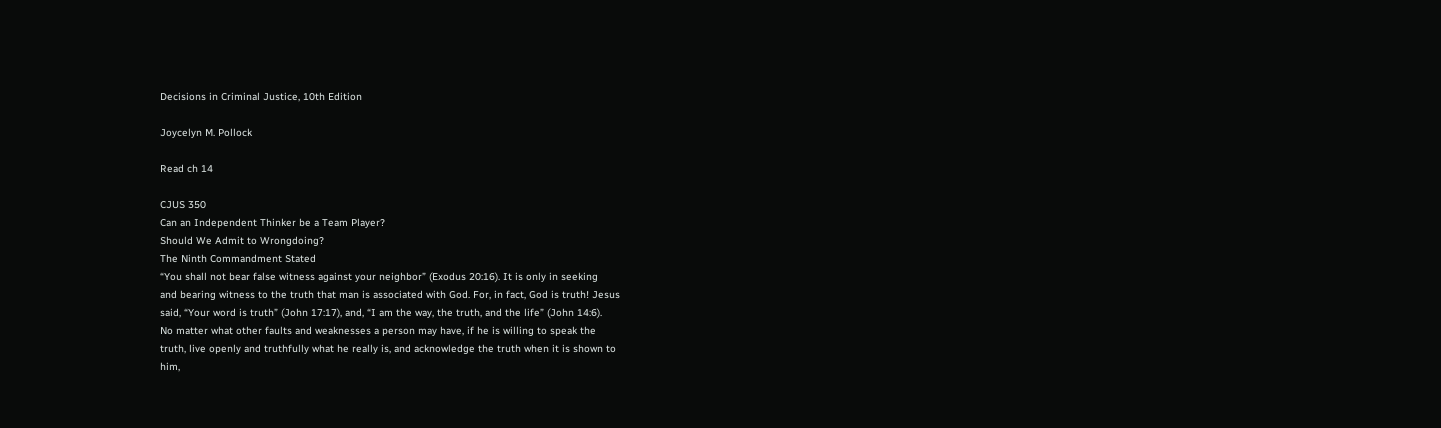Decisions in Criminal Justice, 10th Edition

Joycelyn M. Pollock

Read ch 14

CJUS 350
Can an Independent Thinker be a Team Player?
Should We Admit to Wrongdoing?
The Ninth Commandment Stated
“You shall not bear false witness against your neighbor” (Exodus 20:16). It is only in seeking
and bearing witness to the truth that man is associated with God. For, in fact, God is truth! Jesus
said, “Your word is truth” (John 17:17), and, “I am the way, the truth, and the life” (John 14:6).
No matter what other faults and weaknesses a person may have, if he is willing to speak the
truth, live openly and truthfully what he really is, and acknowledge the truth when it is shown to
him,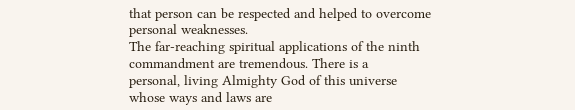that person can be respected and helped to overcome personal weaknesses.
The far-reaching spiritual applications of the ninth commandment are tremendous. There is a
personal, living Almighty God of this universe whose ways and laws are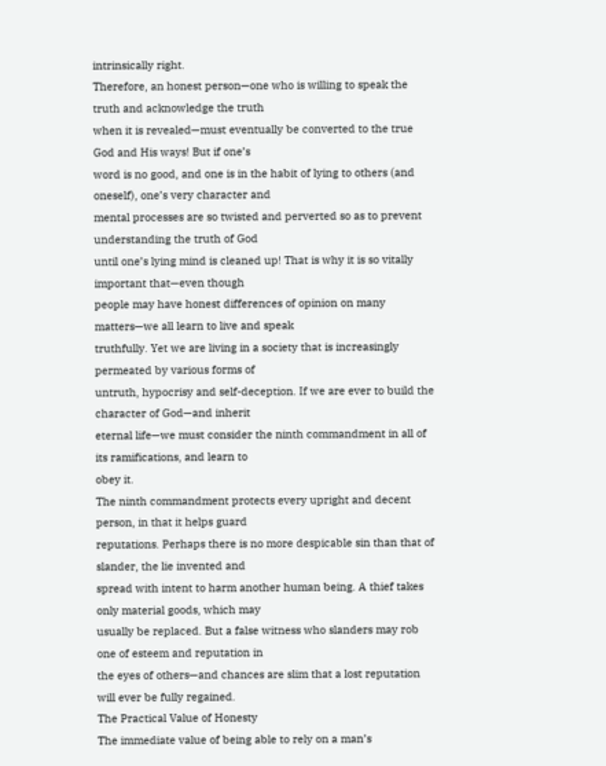intrinsically right.
Therefore, an honest person—one who is willing to speak the truth and acknowledge the truth
when it is revealed—must eventually be converted to the true God and His ways! But if one’s
word is no good, and one is in the habit of lying to others (and oneself), one’s very character and
mental processes are so twisted and perverted so as to prevent understanding the truth of God
until one’s lying mind is cleaned up! That is why it is so vitally important that—even though
people may have honest differences of opinion on many matters—we all learn to live and speak
truthfully. Yet we are living in a society that is increasingly permeated by various forms of
untruth, hypocrisy and self-deception. If we are ever to build the character of God—and inherit
eternal life—we must consider the ninth commandment in all of its ramifications, and learn to
obey it.
The ninth commandment protects every upright and decent person, in that it helps guard
reputations. Perhaps there is no more despicable sin than that of slander, the lie invented and
spread with intent to harm another human being. A thief takes only material goods, which may
usually be replaced. But a false witness who slanders may rob one of esteem and reputation in
the eyes of others—and chances are slim that a lost reputation will ever be fully regained.
The Practical Value of Honesty
The immediate value of being able to rely on a man’s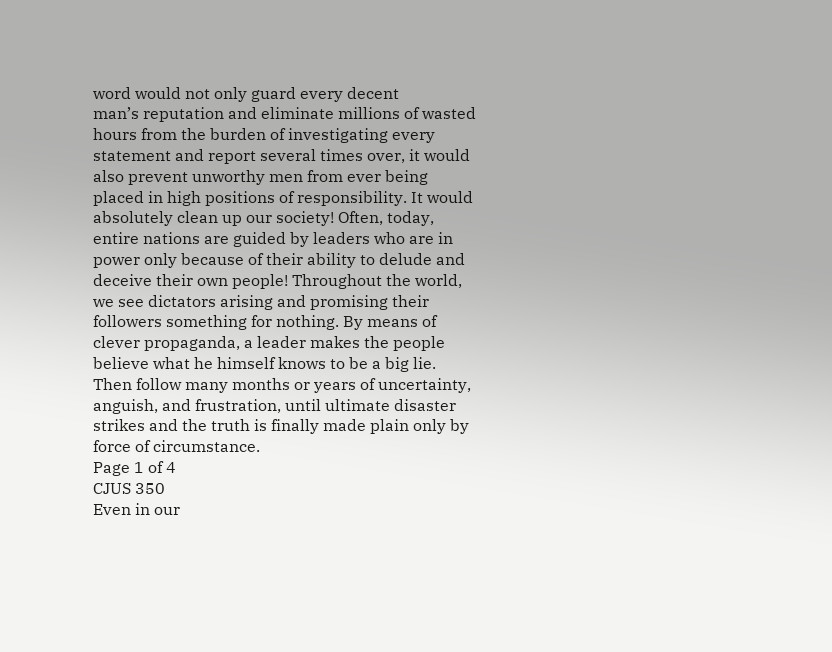word would not only guard every decent
man’s reputation and eliminate millions of wasted hours from the burden of investigating every
statement and report several times over, it would also prevent unworthy men from ever being
placed in high positions of responsibility. It would absolutely clean up our society! Often, today,
entire nations are guided by leaders who are in power only because of their ability to delude and
deceive their own people! Throughout the world, we see dictators arising and promising their
followers something for nothing. By means of clever propaganda, a leader makes the people
believe what he himself knows to be a big lie. Then follow many months or years of uncertainty,
anguish, and frustration, until ultimate disaster strikes and the truth is finally made plain only by
force of circumstance.
Page 1 of 4
CJUS 350
Even in our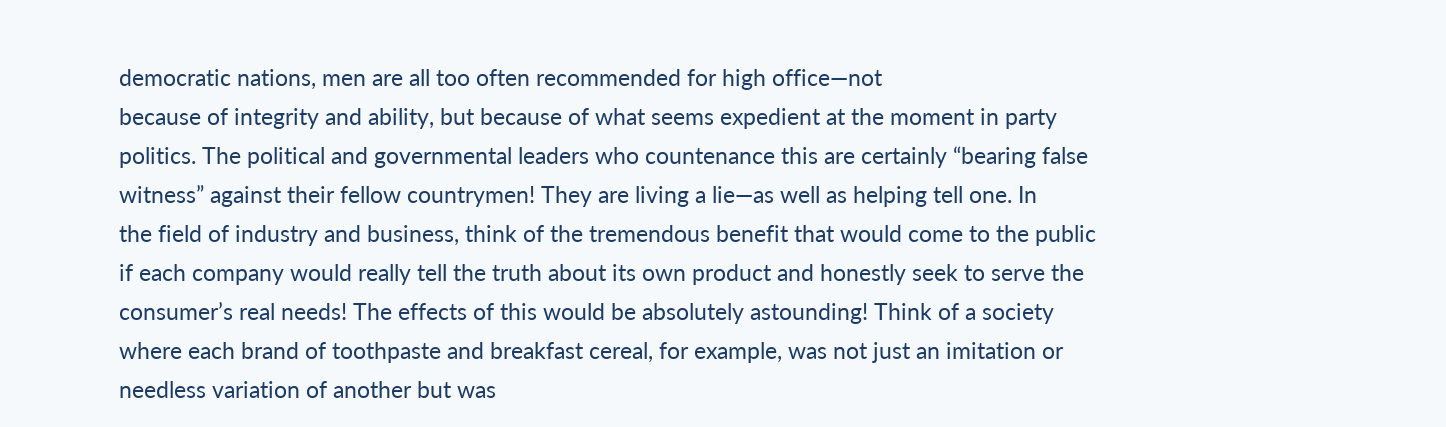democratic nations, men are all too often recommended for high office—not
because of integrity and ability, but because of what seems expedient at the moment in party
politics. The political and governmental leaders who countenance this are certainly “bearing false
witness” against their fellow countrymen! They are living a lie—as well as helping tell one. In
the field of industry and business, think of the tremendous benefit that would come to the public
if each company would really tell the truth about its own product and honestly seek to serve the
consumer’s real needs! The effects of this would be absolutely astounding! Think of a society
where each brand of toothpaste and breakfast cereal, for example, was not just an imitation or
needless variation of another but was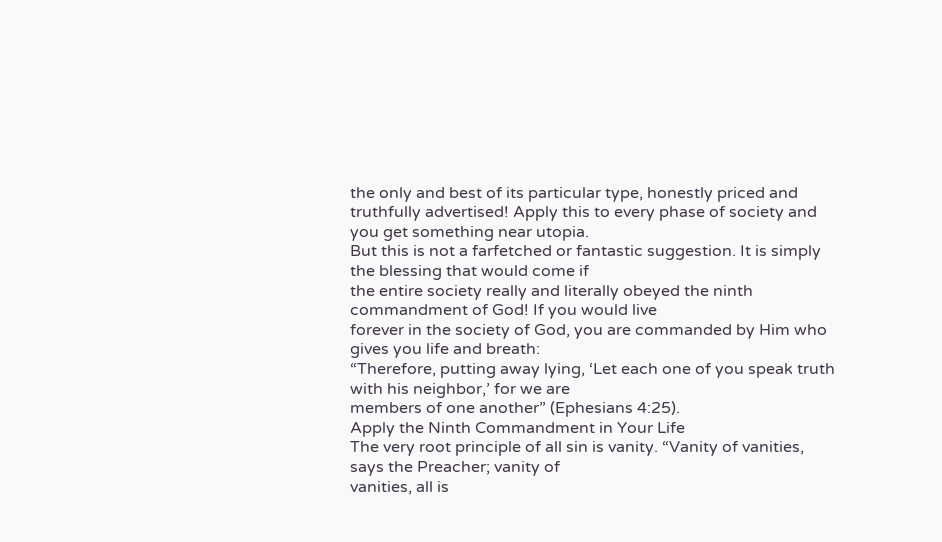the only and best of its particular type, honestly priced and
truthfully advertised! Apply this to every phase of society and you get something near utopia.
But this is not a farfetched or fantastic suggestion. It is simply the blessing that would come if
the entire society really and literally obeyed the ninth commandment of God! If you would live
forever in the society of God, you are commanded by Him who gives you life and breath:
“Therefore, putting away lying, ‘Let each one of you speak truth with his neighbor,’ for we are
members of one another” (Ephesians 4:25).
Apply the Ninth Commandment in Your Life
The very root principle of all sin is vanity. “Vanity of vanities, says the Preacher; vanity of
vanities, all is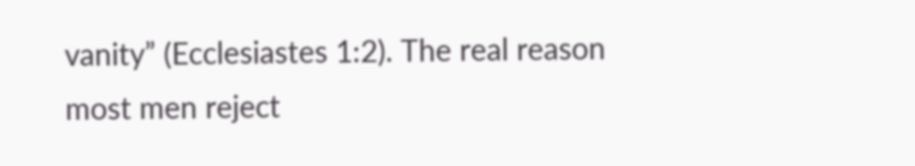vanity” (Ecclesiastes 1:2). The real reason most men reject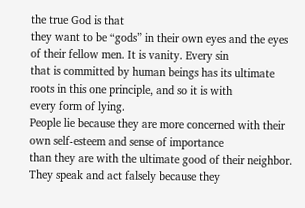the true God is that
they want to be “gods” in their own eyes and the eyes of their fellow men. It is vanity. Every sin
that is committed by human beings has its ultimate roots in this one principle, and so it is with
every form of lying.
People lie because they are more concerned with their own self-esteem and sense of importance
than they are with the ultimate good of their neighbor. They speak and act falsely because they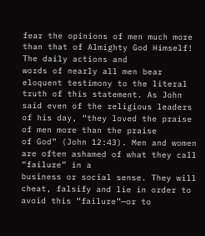fear the opinions of men much more than that of Almighty God Himself! The daily actions and
words of nearly all men bear eloquent testimony to the literal truth of this statement. As John
said even of the religious leaders of his day, “they loved the praise of men more than the praise
of God” (John 12:43). Men and women are often ashamed of what they call “failure” in a
business or social sense. They will cheat, falsify and lie in order to avoid this “failure”—or to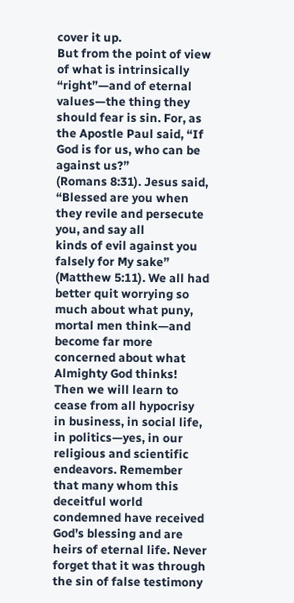cover it up.
But from the point of view of what is intrinsically “right”—and of eternal values—the thing they
should fear is sin. For, as the Apostle Paul said, “If God is for us, who can be against us?”
(Romans 8:31). Jesus said, “Blessed are you when they revile and persecute you, and say all
kinds of evil against you falsely for My sake” (Matthew 5:11). We all had better quit worrying so
much about what puny, mortal men think—and become far more concerned about what
Almighty God thinks! Then we will learn to cease from all hypocrisy in business, in social life,
in politics—yes, in our religious and scientific endeavors. Remember that many whom this
deceitful world condemned have received God’s blessing and are heirs of eternal life. Never
forget that it was through the sin of false testimony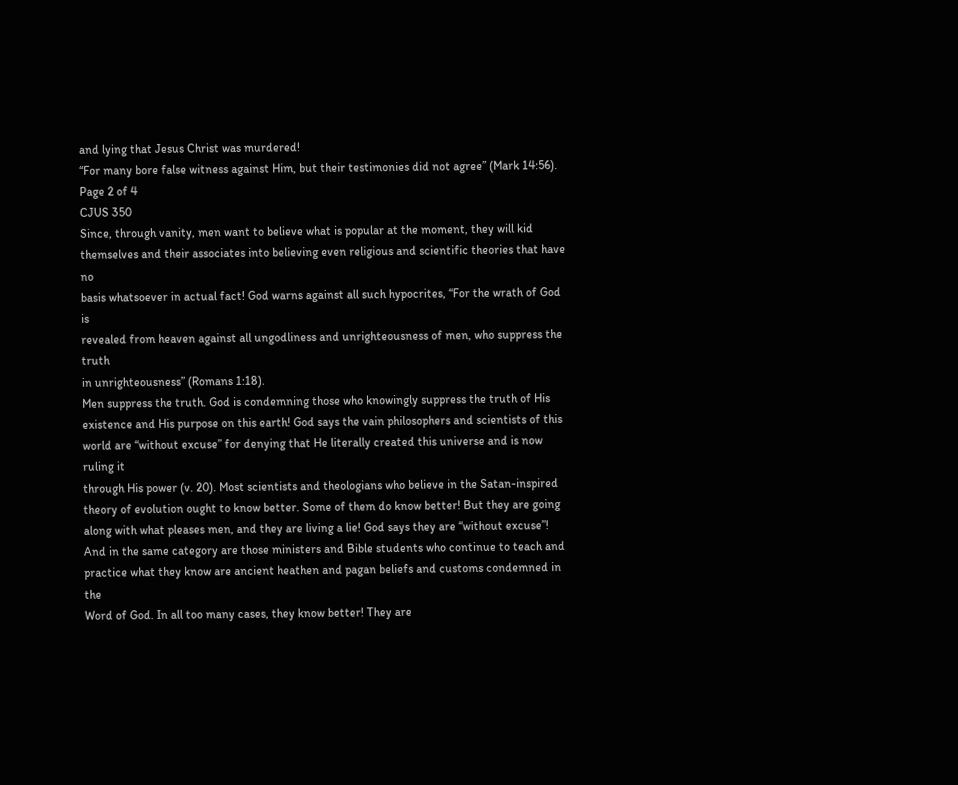and lying that Jesus Christ was murdered!
“For many bore false witness against Him, but their testimonies did not agree” (Mark 14:56).
Page 2 of 4
CJUS 350
Since, through vanity, men want to believe what is popular at the moment, they will kid
themselves and their associates into believing even religious and scientific theories that have no
basis whatsoever in actual fact! God warns against all such hypocrites, “For the wrath of God is
revealed from heaven against all ungodliness and unrighteousness of men, who suppress the truth
in unrighteousness” (Romans 1:18).
Men suppress the truth. God is condemning those who knowingly suppress the truth of His
existence and His purpose on this earth! God says the vain philosophers and scientists of this
world are “without excuse” for denying that He literally created this universe and is now ruling it
through His power (v. 20). Most scientists and theologians who believe in the Satan-inspired
theory of evolution ought to know better. Some of them do know better! But they are going
along with what pleases men, and they are living a lie! God says they are “without excuse”!
And in the same category are those ministers and Bible students who continue to teach and
practice what they know are ancient heathen and pagan beliefs and customs condemned in the
Word of God. In all too many cases, they know better! They are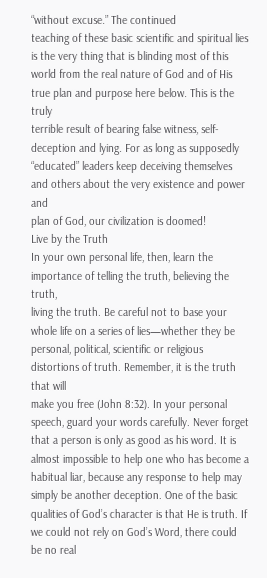“without excuse.” The continued
teaching of these basic scientific and spiritual lies is the very thing that is blinding most of this
world from the real nature of God and of His true plan and purpose here below. This is the truly
terrible result of bearing false witness, self-deception and lying. For as long as supposedly
“educated” leaders keep deceiving themselves and others about the very existence and power and
plan of God, our civilization is doomed!
Live by the Truth
In your own personal life, then, learn the importance of telling the truth, believing the truth,
living the truth. Be careful not to base your whole life on a series of lies—whether they be
personal, political, scientific or religious distortions of truth. Remember, it is the truth that will
make you free (John 8:32). In your personal speech, guard your words carefully. Never forget
that a person is only as good as his word. It is almost impossible to help one who has become a
habitual liar, because any response to help may simply be another deception. One of the basic
qualities of God’s character is that He is truth. If we could not rely on God’s Word, there could
be no real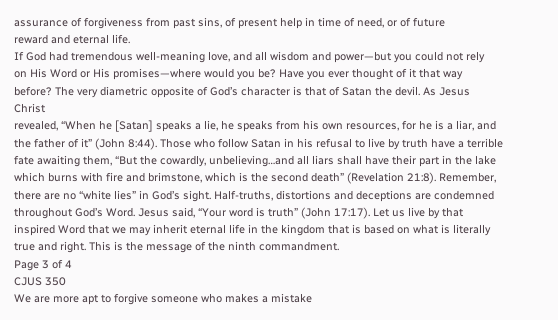assurance of forgiveness from past sins, of present help in time of need, or of future
reward and eternal life.
If God had tremendous well-meaning love, and all wisdom and power—but you could not rely
on His Word or His promises—where would you be? Have you ever thought of it that way
before? The very diametric opposite of God’s character is that of Satan the devil. As Jesus Christ
revealed, “When he [Satan] speaks a lie, he speaks from his own resources, for he is a liar, and
the father of it” (John 8:44). Those who follow Satan in his refusal to live by truth have a terrible
fate awaiting them, “But the cowardly, unbelieving…and all liars shall have their part in the lake
which burns with fire and brimstone, which is the second death” (Revelation 21:8). Remember,
there are no “white lies” in God’s sight. Half-truths, distortions and deceptions are condemned
throughout God’s Word. Jesus said, “Your word is truth” (John 17:17). Let us live by that
inspired Word that we may inherit eternal life in the kingdom that is based on what is literally
true and right. This is the message of the ninth commandment.
Page 3 of 4
CJUS 350
We are more apt to forgive someone who makes a mistake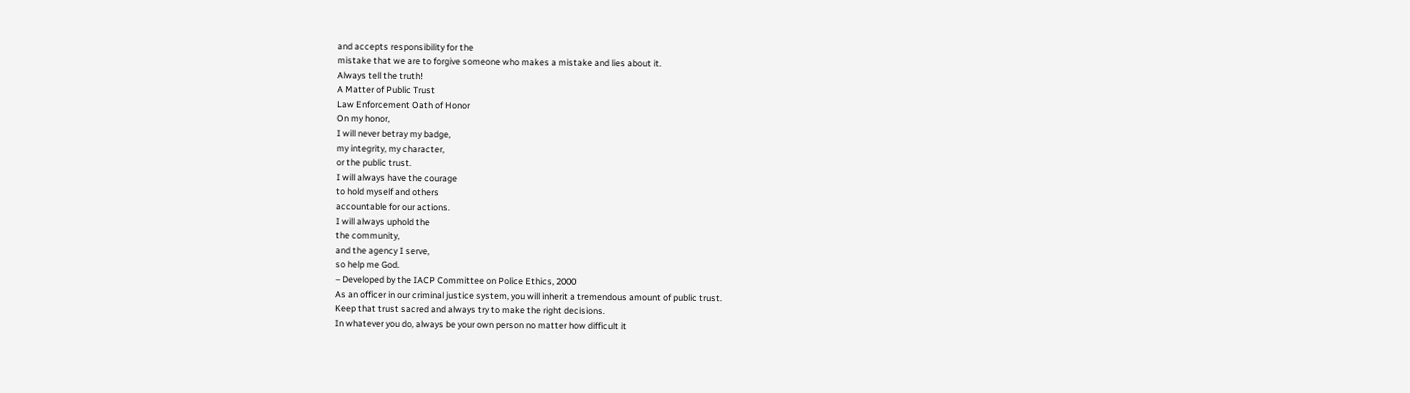and accepts responsibility for the
mistake that we are to forgive someone who makes a mistake and lies about it.
Always tell the truth!
A Matter of Public Trust
Law Enforcement Oath of Honor
On my honor,
I will never betray my badge,
my integrity, my character,
or the public trust.
I will always have the courage
to hold myself and others
accountable for our actions.
I will always uphold the
the community,
and the agency I serve,
so help me God.
– Developed by the IACP Committee on Police Ethics, 2000
As an officer in our criminal justice system, you will inherit a tremendous amount of public trust.
Keep that trust sacred and always try to make the right decisions.
In whatever you do, always be your own person no matter how difficult it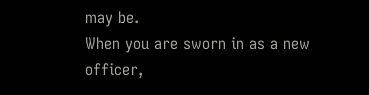may be.
When you are sworn in as a new officer,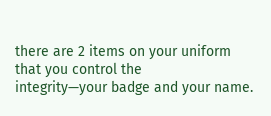there are 2 items on your uniform that you control the
integrity—your badge and your name.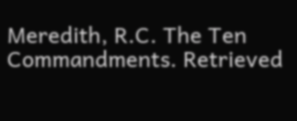Meredith, R.C. The Ten Commandments. Retrieved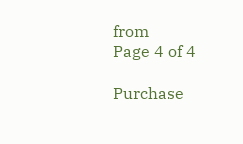from
Page 4 of 4

Purchase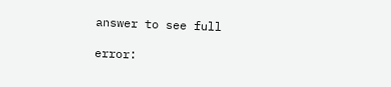answer to see full

error: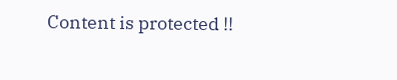Content is protected !!